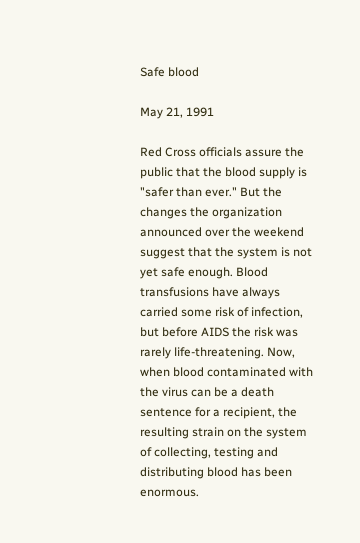Safe blood

May 21, 1991

Red Cross officials assure the public that the blood supply is "safer than ever." But the changes the organization announced over the weekend suggest that the system is not yet safe enough. Blood transfusions have always carried some risk of infection, but before AIDS the risk was rarely life-threatening. Now, when blood contaminated with the virus can be a death sentence for a recipient, the resulting strain on the system of collecting, testing and distributing blood has been enormous.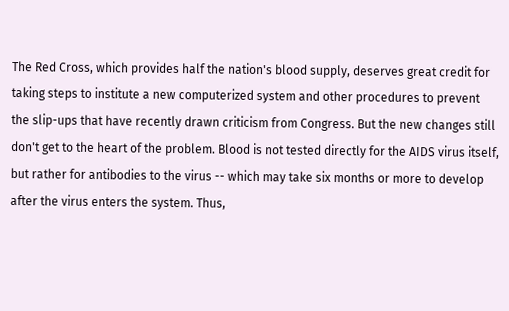The Red Cross, which provides half the nation's blood supply, deserves great credit for taking steps to institute a new computerized system and other procedures to prevent the slip-ups that have recently drawn criticism from Congress. But the new changes still don't get to the heart of the problem. Blood is not tested directly for the AIDS virus itself, but rather for antibodies to the virus -- which may take six months or more to develop after the virus enters the system. Thus,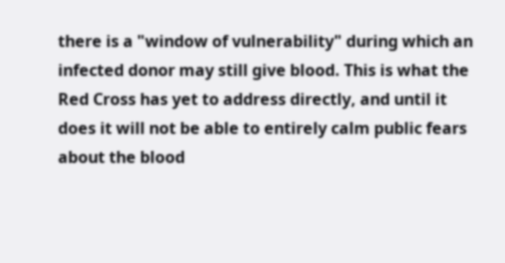there is a "window of vulnerability" during which an infected donor may still give blood. This is what the Red Cross has yet to address directly, and until it does it will not be able to entirely calm public fears about the blood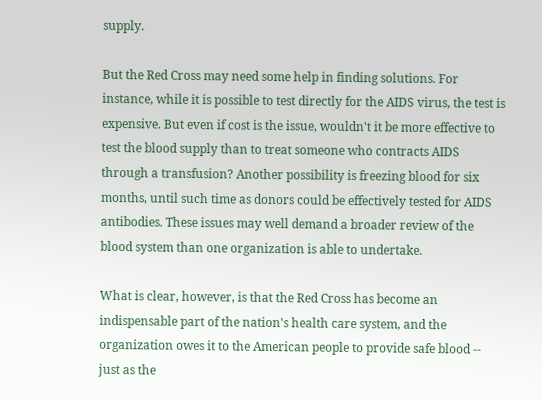supply.

But the Red Cross may need some help in finding solutions. For instance, while it is possible to test directly for the AIDS virus, the test is expensive. But even if cost is the issue, wouldn't it be more effective to test the blood supply than to treat someone who contracts AIDS through a transfusion? Another possibility is freezing blood for six months, until such time as donors could be effectively tested for AIDS antibodies. These issues may well demand a broader review of the blood system than one organization is able to undertake.

What is clear, however, is that the Red Cross has become an indispensable part of the nation's health care system, and the organization owes it to the American people to provide safe blood -- just as the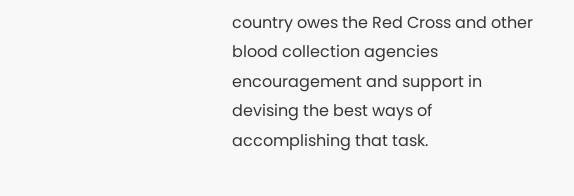country owes the Red Cross and other blood collection agencies encouragement and support in devising the best ways of accomplishing that task.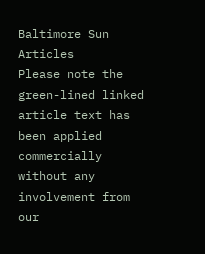Baltimore Sun Articles
Please note the green-lined linked article text has been applied commercially without any involvement from our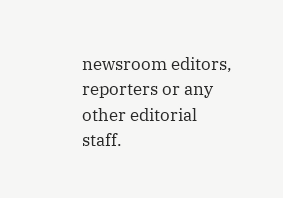newsroom editors, reporters or any other editorial staff.